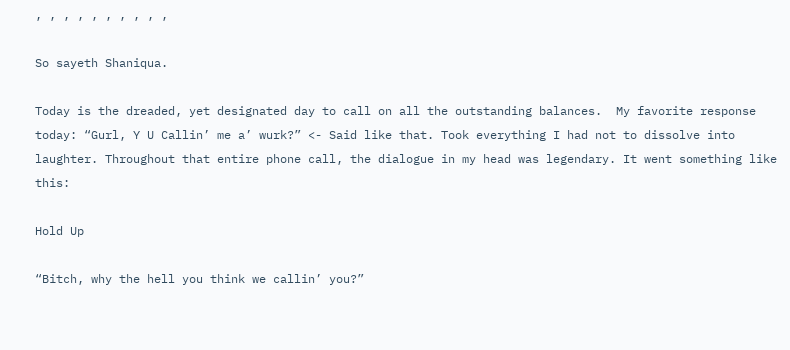, , , , , , , , , ,

So sayeth Shaniqua.

Today is the dreaded, yet designated day to call on all the outstanding balances.  My favorite response today: “Gurl, Y U Callin’ me a’ wurk?” <- Said like that. Took everything I had not to dissolve into laughter. Throughout that entire phone call, the dialogue in my head was legendary. It went something like this:

Hold Up

“Bitch, why the hell you think we callin’ you?”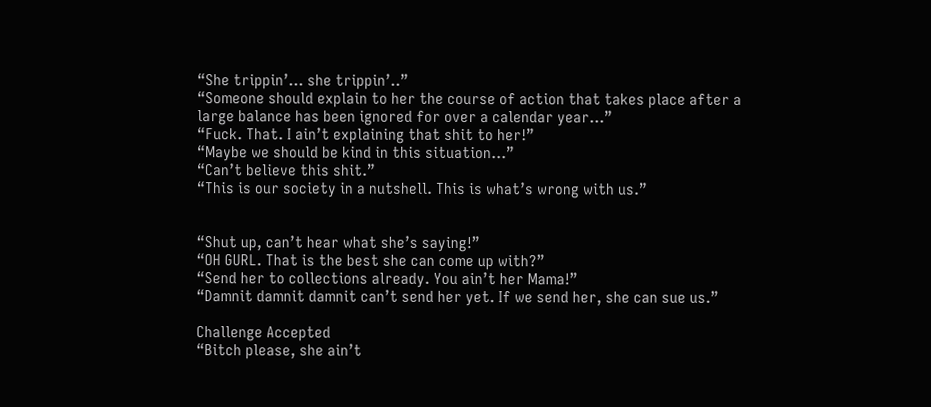“She trippin’… she trippin’..”
“Someone should explain to her the course of action that takes place after a large balance has been ignored for over a calendar year…”
“Fuck. That. I ain’t explaining that shit to her!”
“Maybe we should be kind in this situation…”
“Can’t believe this shit.”
“This is our society in a nutshell. This is what’s wrong with us.”


“Shut up, can’t hear what she’s saying!”
“OH GURL. That is the best she can come up with?”
“Send her to collections already. You ain’t her Mama!”
“Damnit damnit damnit can’t send her yet. If we send her, she can sue us.”

Challenge Accepted
“Bitch please, she ain’t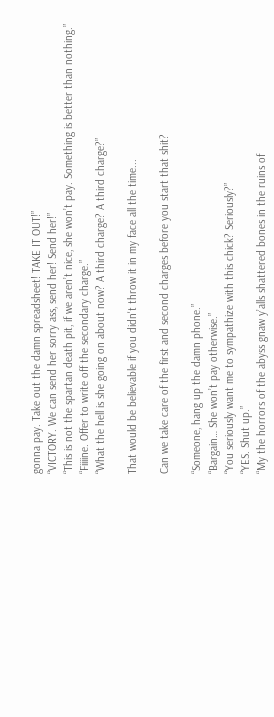gonna pay. Take out the damn spreadsheet! TAKE IT OUT!”
“VICTORY. We can send her sorry ass, send her! Send her!”
“This is not the spartan death pit, if we aren’t nice, she won’t pay. Something is better than nothing.”
“Fiiiine. Offer to write off the secondary charge.”
“What the hell is she going on about now? A third charge? A third charge?”

That would be believable if you didn't throw it in my face all the time...

Can we take care of the first and second charges before you start that shit?

“Someone, hang up the damn phone.”
“Bargain… She won’t pay otherwise.”
“You seriously want me to sympathize with this chick? Seriously?”
“YES. Shut up.”
“My the horrors of the abyss gnaw y’alls shattered bones in the ruins of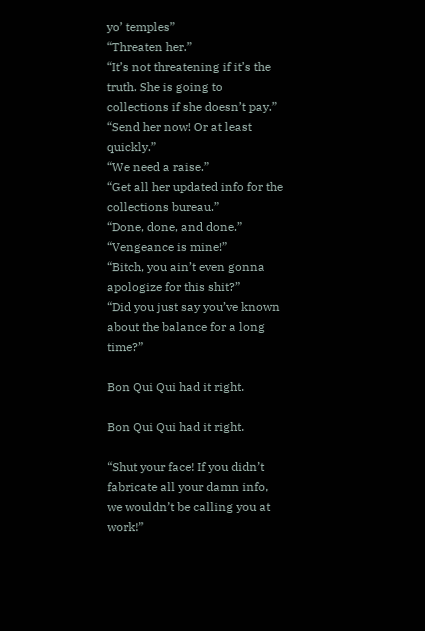yo’ temples”
“Threaten her.”
“It’s not threatening if it’s the truth. She is going to collections if she doesn’t pay.”
“Send her now! Or at least quickly.”
“We need a raise.”
“Get all her updated info for the collections bureau.”
“Done, done, and done.”
“Vengeance is mine!”
“Bitch, you ain’t even gonna apologize for this shit?”
“Did you just say you’ve known about the balance for a long time?”

Bon Qui Qui had it right.

Bon Qui Qui had it right.

“Shut your face! If you didn’t fabricate all your damn info, we wouldn’t be calling you at work!”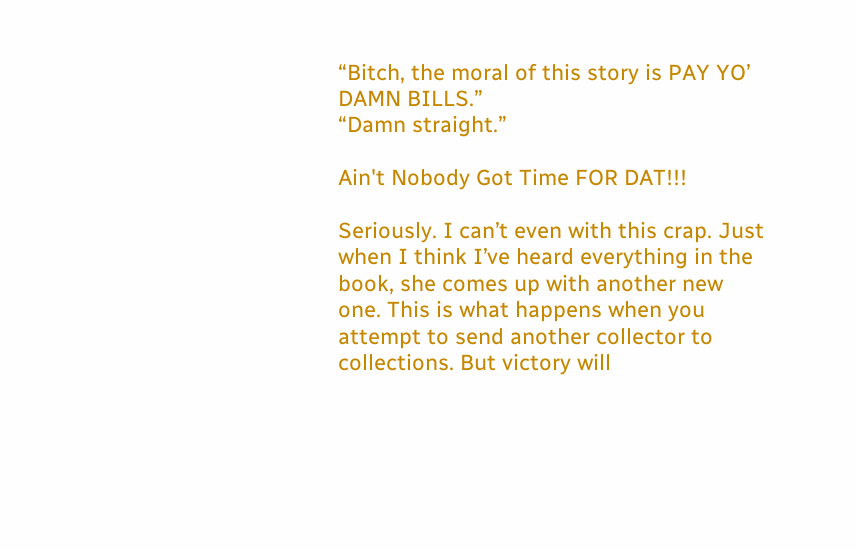“Bitch, the moral of this story is PAY YO’ DAMN BILLS.”
“Damn straight.”

Ain't Nobody Got Time FOR DAT!!!

Seriously. I can’t even with this crap. Just when I think I’ve heard everything in the book, she comes up with another new one. This is what happens when you attempt to send another collector to collections. But victory will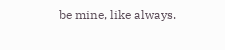be mine, like always.